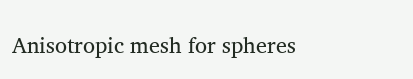Anisotropic mesh for spheres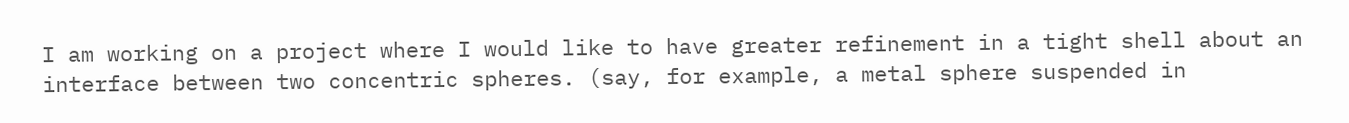I am working on a project where I would like to have greater refinement in a tight shell about an interface between two concentric spheres. (say, for example, a metal sphere suspended in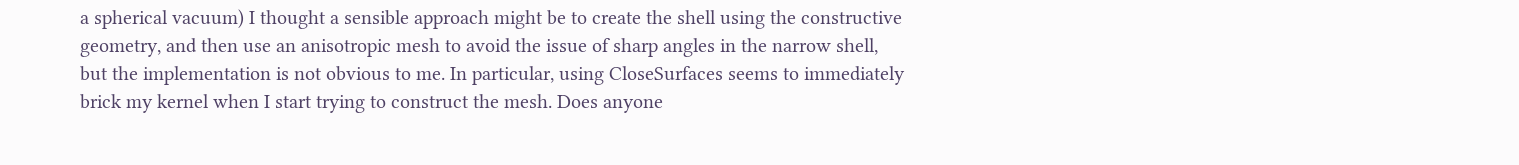a spherical vacuum) I thought a sensible approach might be to create the shell using the constructive geometry, and then use an anisotropic mesh to avoid the issue of sharp angles in the narrow shell, but the implementation is not obvious to me. In particular, using CloseSurfaces seems to immediately brick my kernel when I start trying to construct the mesh. Does anyone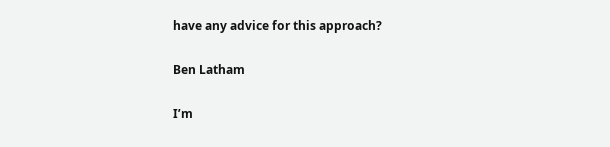have any advice for this approach?

Ben Latham

I’m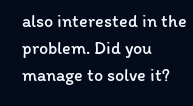also interested in the problem. Did you manage to solve it?